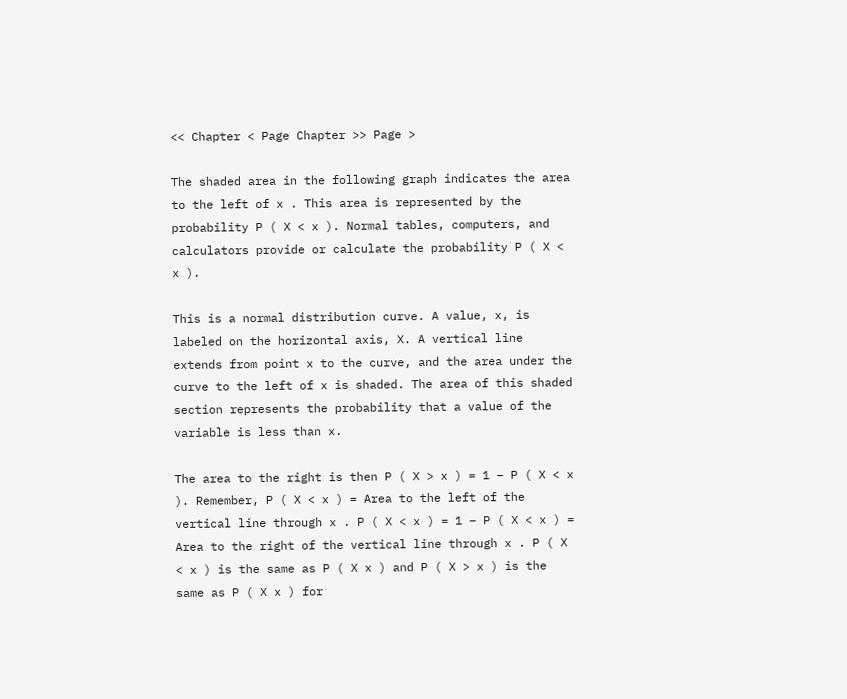<< Chapter < Page Chapter >> Page >

The shaded area in the following graph indicates the area to the left of x . This area is represented by the probability P ( X < x ). Normal tables, computers, and calculators provide or calculate the probability P ( X < x ).

This is a normal distribution curve. A value, x, is labeled on the horizontal axis, X. A vertical line extends from point x to the curve, and the area under the curve to the left of x is shaded. The area of this shaded section represents the probability that a value of the variable is less than x.

The area to the right is then P ( X > x ) = 1 – P ( X < x ). Remember, P ( X < x ) = Area to the left of the vertical line through x . P ( X < x ) = 1 – P ( X < x ) = Area to the right of the vertical line through x . P ( X < x ) is the same as P ( X x ) and P ( X > x ) is the same as P ( X x ) for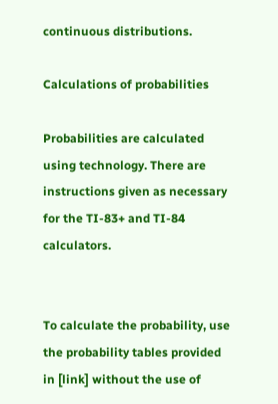continuous distributions.

Calculations of probabilities

Probabilities are calculated using technology. There are instructions given as necessary for the TI-83+ and TI-84 calculators.


To calculate the probability, use the probability tables provided in [link] without the use of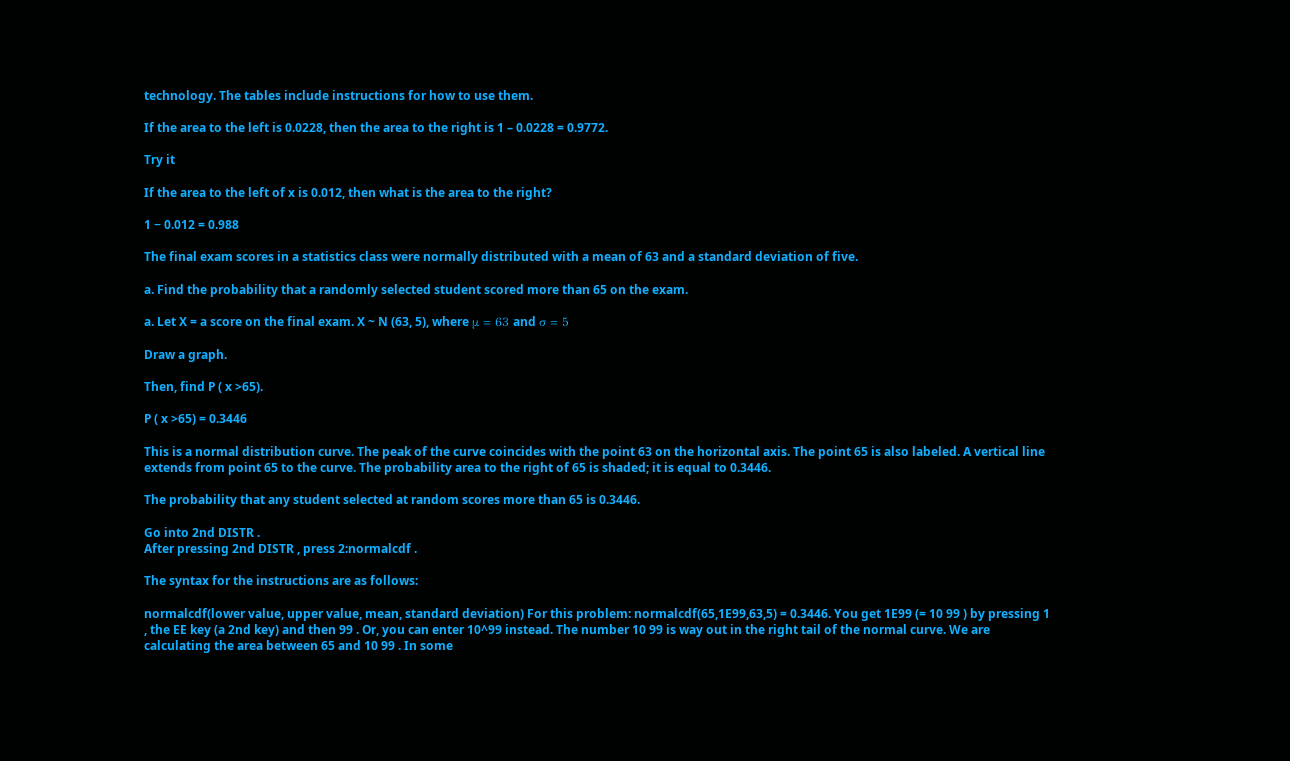technology. The tables include instructions for how to use them.

If the area to the left is 0.0228, then the area to the right is 1 – 0.0228 = 0.9772.

Try it

If the area to the left of x is 0.012, then what is the area to the right?

1 − 0.012 = 0.988

The final exam scores in a statistics class were normally distributed with a mean of 63 and a standard deviation of five.

a. Find the probability that a randomly selected student scored more than 65 on the exam.

a. Let X = a score on the final exam. X ~ N (63, 5), where μ = 63 and σ = 5

Draw a graph.

Then, find P ( x >65).

P ( x >65) = 0.3446

This is a normal distribution curve. The peak of the curve coincides with the point 63 on the horizontal axis. The point 65 is also labeled. A vertical line extends from point 65 to the curve. The probability area to the right of 65 is shaded; it is equal to 0.3446.

The probability that any student selected at random scores more than 65 is 0.3446.

Go into 2nd DISTR .
After pressing 2nd DISTR , press 2:normalcdf .

The syntax for the instructions are as follows:

normalcdf(lower value, upper value, mean, standard deviation) For this problem: normalcdf(65,1E99,63,5) = 0.3446. You get 1E99 (= 10 99 ) by pressing 1 , the EE key (a 2nd key) and then 99 . Or, you can enter 10^99 instead. The number 10 99 is way out in the right tail of the normal curve. We are calculating the area between 65 and 10 99 . In some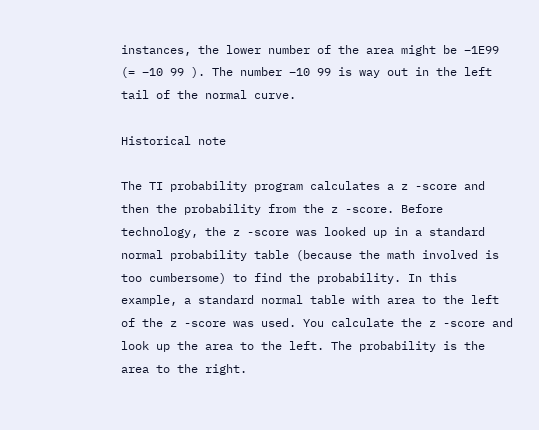instances, the lower number of the area might be –1E99 (= –10 99 ). The number –10 99 is way out in the left tail of the normal curve.

Historical note

The TI probability program calculates a z -score and then the probability from the z -score. Before technology, the z -score was looked up in a standard normal probability table (because the math involved is too cumbersome) to find the probability. In this example, a standard normal table with area to the left of the z -score was used. You calculate the z -score and look up the area to the left. The probability is the area to the right.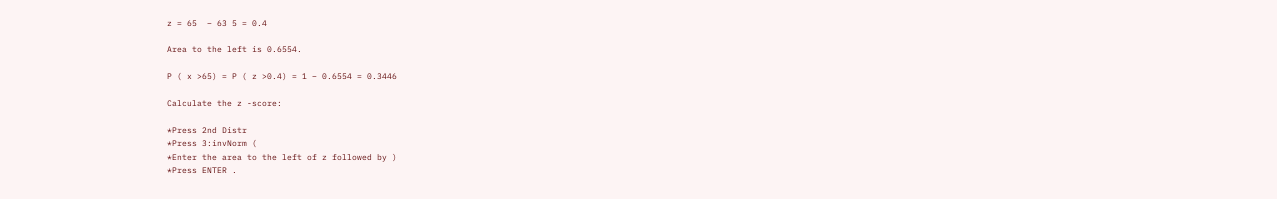z = 65  – 63 5 = 0.4

Area to the left is 0.6554.

P ( x >65) = P ( z >0.4) = 1 – 0.6554 = 0.3446

Calculate the z -score:

*Press 2nd Distr
*Press 3:invNorm (
*Enter the area to the left of z followed by )
*Press ENTER .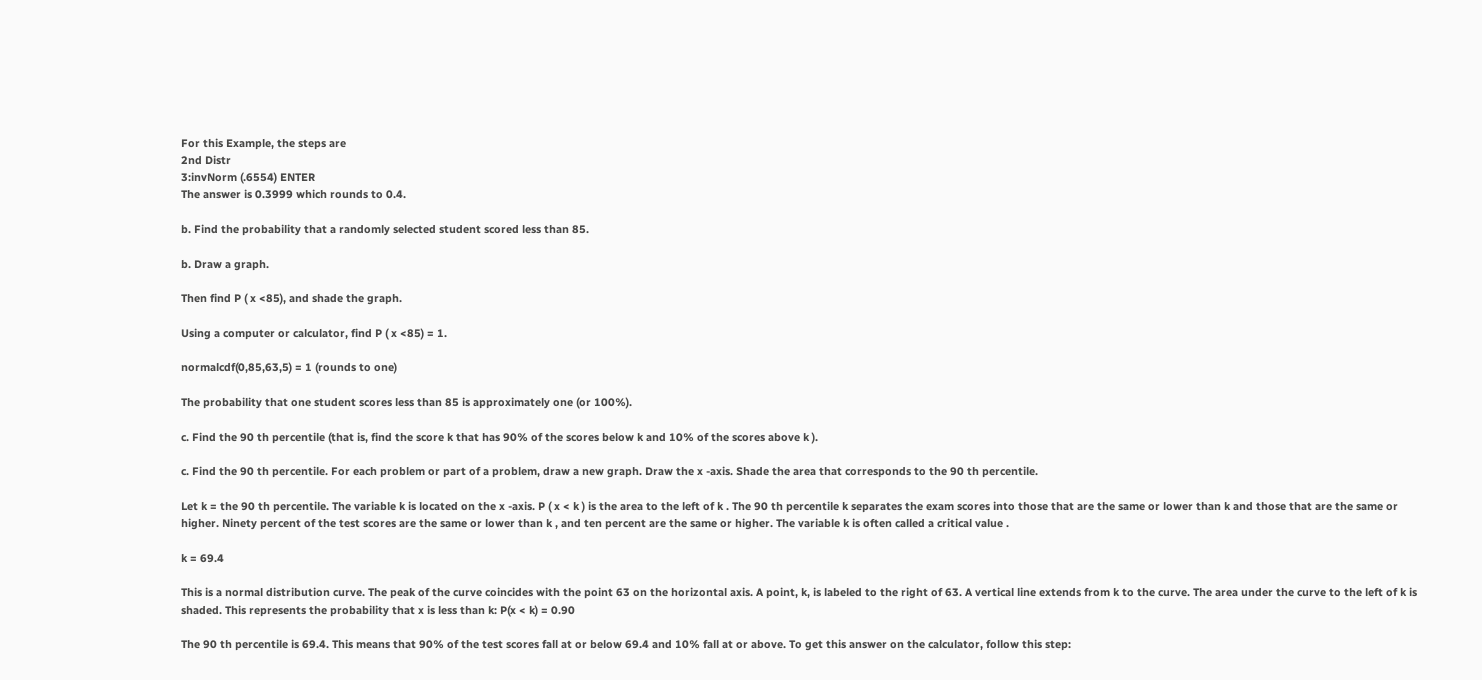For this Example, the steps are
2nd Distr
3:invNorm (.6554) ENTER
The answer is 0.3999 which rounds to 0.4.

b. Find the probability that a randomly selected student scored less than 85.

b. Draw a graph.

Then find P ( x <85), and shade the graph.

Using a computer or calculator, find P ( x <85) = 1.

normalcdf(0,85,63,5) = 1 (rounds to one)

The probability that one student scores less than 85 is approximately one (or 100%).

c. Find the 90 th percentile (that is, find the score k that has 90% of the scores below k and 10% of the scores above k ).

c. Find the 90 th percentile. For each problem or part of a problem, draw a new graph. Draw the x -axis. Shade the area that corresponds to the 90 th percentile.

Let k = the 90 th percentile. The variable k is located on the x -axis. P ( x < k ) is the area to the left of k . The 90 th percentile k separates the exam scores into those that are the same or lower than k and those that are the same or higher. Ninety percent of the test scores are the same or lower than k , and ten percent are the same or higher. The variable k is often called a critical value .

k = 69.4

This is a normal distribution curve. The peak of the curve coincides with the point 63 on the horizontal axis. A point, k, is labeled to the right of 63. A vertical line extends from k to the curve. The area under the curve to the left of k is shaded. This represents the probability that x is less than k: P(x < k) = 0.90

The 90 th percentile is 69.4. This means that 90% of the test scores fall at or below 69.4 and 10% fall at or above. To get this answer on the calculator, follow this step: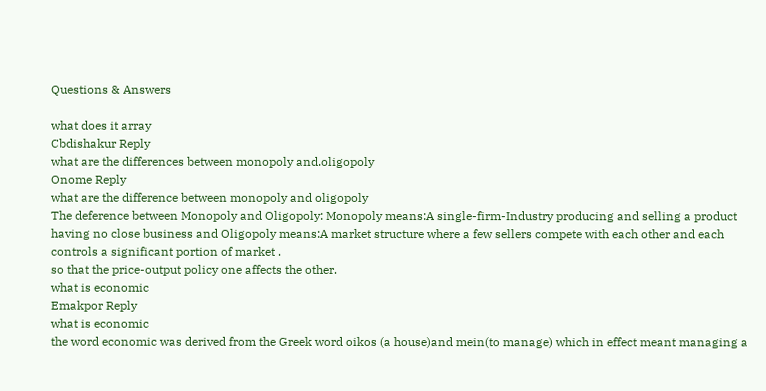Questions & Answers

what does it array
Cbdishakur Reply
what are the differences between monopoly and.oligopoly
Onome Reply
what are the difference between monopoly and oligopoly
The deference between Monopoly and Oligopoly: Monopoly means:A single-firm-Industry producing and selling a product having no close business and Oligopoly means:A market structure where a few sellers compete with each other and each controls a significant portion of market .
so that the price-output policy one affects the other.
what is economic
Emakpor Reply
what is economic
the word economic was derived from the Greek word oikos (a house)and mein(to manage) which in effect meant managing a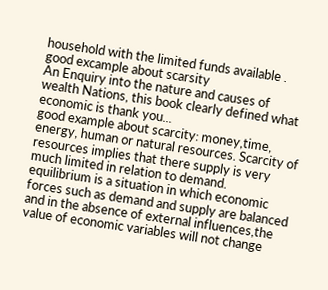household with the limited funds available .
good excample about scarsity
An Enquiry into the nature and causes of wealth Nations, this book clearly defined what economic is thank you...
good example about scarcity: money,time, energy, human or natural resources. Scarcity of resources implies that there supply is very much limited in relation to demand.
equilibrium is a situation in which economic forces such as demand and supply are balanced and in the absence of external influences,the value of economic variables will not change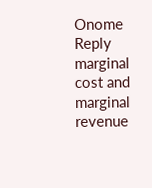Onome Reply
marginal cost and marginal revenue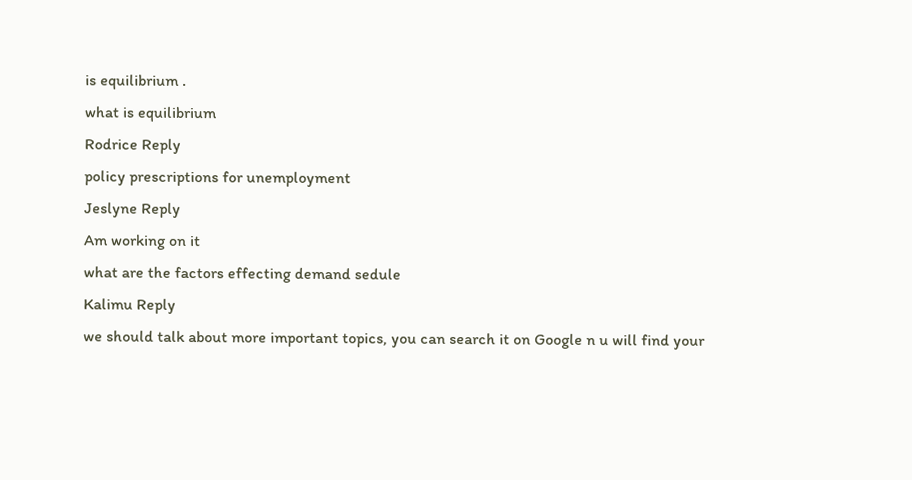is equilibrium .
what is equilibrium
Rodrice Reply
policy prescriptions for unemployment
Jeslyne Reply
Am working on it
what are the factors effecting demand sedule
Kalimu Reply
we should talk about more important topics, you can search it on Google n u will find your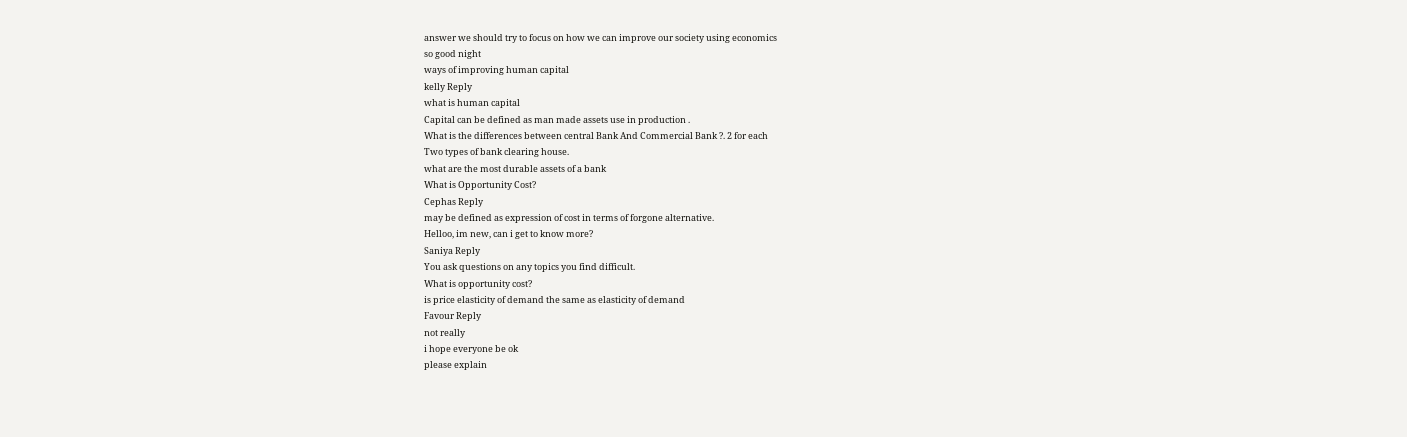answer we should try to focus on how we can improve our society using economics
so good night
ways of improving human capital
kelly Reply
what is human capital
Capital can be defined as man made assets use in production .
What is the differences between central Bank And Commercial Bank ?. 2 for each
Two types of bank clearing house.
what are the most durable assets of a bank
What is Opportunity Cost?
Cephas Reply
may be defined as expression of cost in terms of forgone alternative.
Helloo, im new, can i get to know more?
Saniya Reply
You ask questions on any topics you find difficult.
What is opportunity cost?
is price elasticity of demand the same as elasticity of demand
Favour Reply
not really
i hope everyone be ok
please explain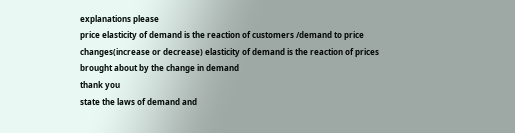explanations please
price elasticity of demand is the reaction of customers /demand to price changes(increase or decrease) elasticity of demand is the reaction of prices brought about by the change in demand
thank you
state the laws of demand and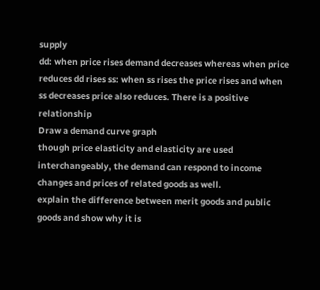supply
dd: when price rises demand decreases whereas when price reduces dd rises ss: when ss rises the price rises and when ss decreases price also reduces. There is a positive relationship
Draw a demand curve graph
though price elasticity and elasticity are used interchangeably, the demand can respond to income changes and prices of related goods as well.
explain the difference between merit goods and public goods and show why it is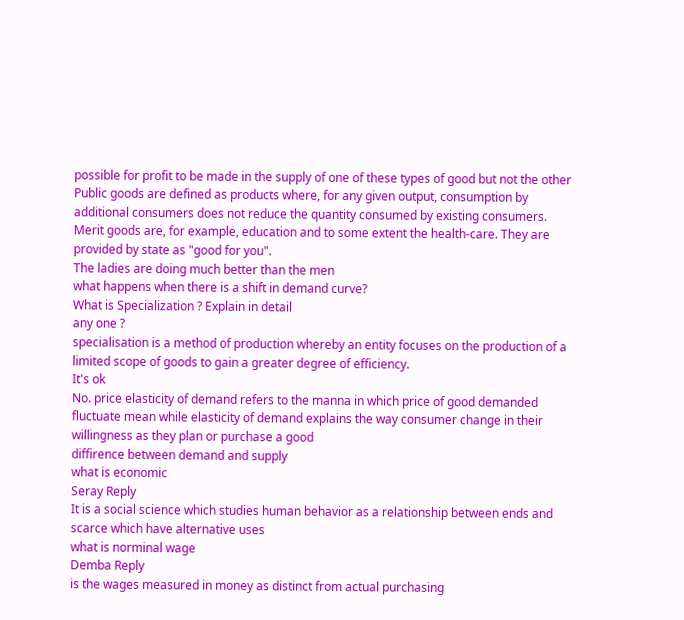possible for profit to be made in the supply of one of these types of good but not the other
Public goods are defined as products where, for any given output, consumption by additional consumers does not reduce the quantity consumed by existing consumers. Merit goods are, for example, education and to some extent the health-care. They are provided by state as "good for you".
The ladies are doing much better than the men
what happens when there is a shift in demand curve?
What is Specialization ? Explain in detail
any one ?
specialisation is a method of production whereby an entity focuses on the production of a limited scope of goods to gain a greater degree of efficiency.
It's ok
No. price elasticity of demand refers to the manna in which price of good demanded fluctuate mean while elasticity of demand explains the way consumer change in their willingness as they plan or purchase a good
diffirence between demand and supply
what is economic
Seray Reply
It is a social science which studies human behavior as a relationship between ends and scarce which have alternative uses
what is norminal wage
Demba Reply
is the wages measured in money as distinct from actual purchasing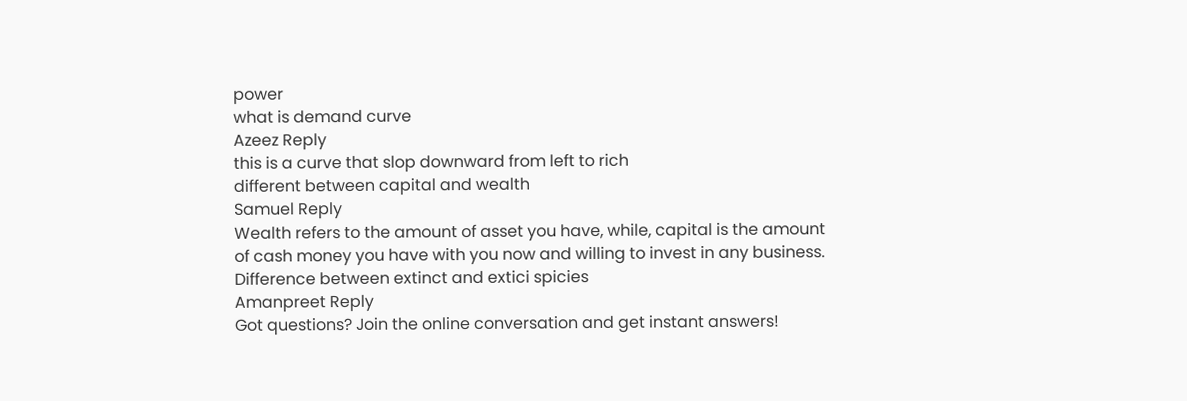power
what is demand curve
Azeez Reply
this is a curve that slop downward from left to rich
different between capital and wealth
Samuel Reply
Wealth refers to the amount of asset you have, while, capital is the amount of cash money you have with you now and willing to invest in any business.
Difference between extinct and extici spicies
Amanpreet Reply
Got questions? Join the online conversation and get instant answers!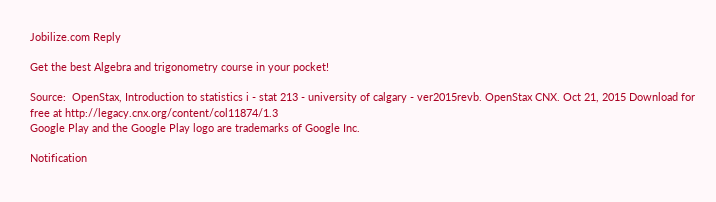Jobilize.com Reply

Get the best Algebra and trigonometry course in your pocket!

Source:  OpenStax, Introduction to statistics i - stat 213 - university of calgary - ver2015revb. OpenStax CNX. Oct 21, 2015 Download for free at http://legacy.cnx.org/content/col11874/1.3
Google Play and the Google Play logo are trademarks of Google Inc.

Notification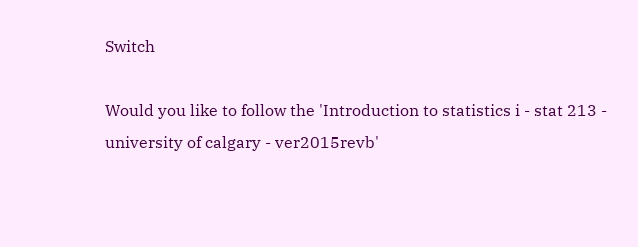Switch

Would you like to follow the 'Introduction to statistics i - stat 213 - university of calgary - ver2015revb'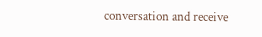conversation and receive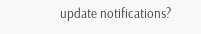update notifications?